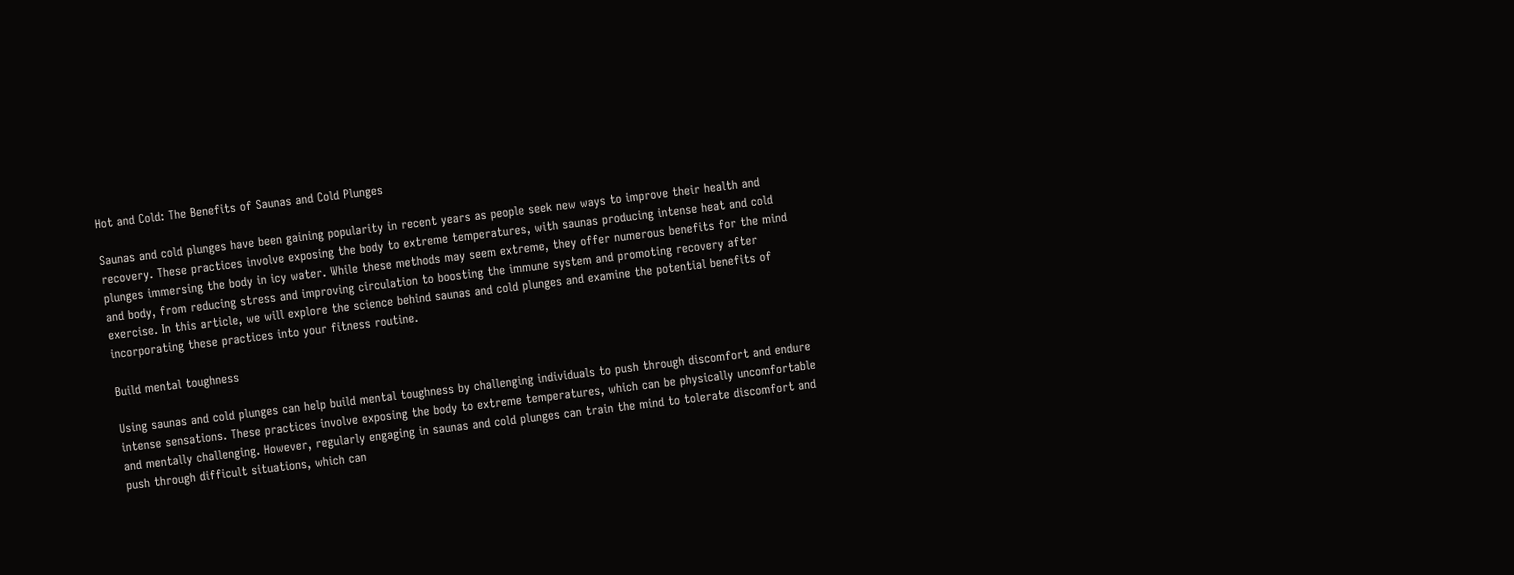Hot and Cold: The Benefits of Saunas and Cold Plunges

Saunas and cold plunges have been gaining popularity in recent years as people seek new ways to improve their health and recovery. These practices involve exposing the body to extreme temperatures, with saunas producing intense heat and cold plunges immersing the body in icy water. While these methods may seem extreme, they offer numerous benefits for the mind and body, from reducing stress and improving circulation to boosting the immune system and promoting recovery after exercise. In this article, we will explore the science behind saunas and cold plunges and examine the potential benefits of incorporating these practices into your fitness routine.

Build mental toughness

Using saunas and cold plunges can help build mental toughness by challenging individuals to push through discomfort and endure intense sensations. These practices involve exposing the body to extreme temperatures, which can be physically uncomfortable and mentally challenging. However, regularly engaging in saunas and cold plunges can train the mind to tolerate discomfort and push through difficult situations, which can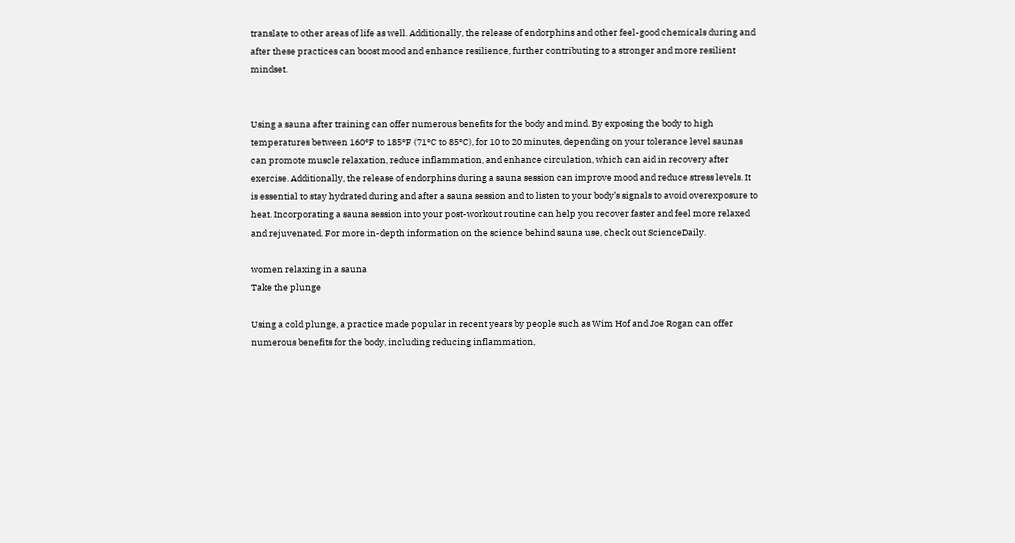translate to other areas of life as well. Additionally, the release of endorphins and other feel-good chemicals during and after these practices can boost mood and enhance resilience, further contributing to a stronger and more resilient mindset.


Using a sauna after training can offer numerous benefits for the body and mind. By exposing the body to high temperatures between 160°F to 185°F (71°C to 85°C), for 10 to 20 minutes, depending on your tolerance level saunas can promote muscle relaxation, reduce inflammation, and enhance circulation, which can aid in recovery after exercise. Additionally, the release of endorphins during a sauna session can improve mood and reduce stress levels. It is essential to stay hydrated during and after a sauna session and to listen to your body’s signals to avoid overexposure to heat. Incorporating a sauna session into your post-workout routine can help you recover faster and feel more relaxed and rejuvenated. For more in-depth information on the science behind sauna use, check out ScienceDaily.

women relaxing in a sauna
Take the plunge

Using a cold plunge, a practice made popular in recent years by people such as Wim Hof and Joe Rogan can offer numerous benefits for the body, including reducing inflammation,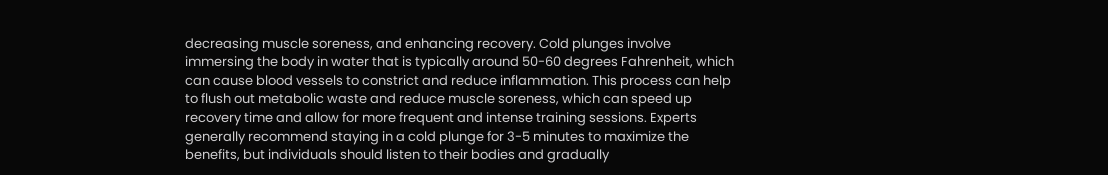decreasing muscle soreness, and enhancing recovery. Cold plunges involve immersing the body in water that is typically around 50-60 degrees Fahrenheit, which can cause blood vessels to constrict and reduce inflammation. This process can help to flush out metabolic waste and reduce muscle soreness, which can speed up recovery time and allow for more frequent and intense training sessions. Experts generally recommend staying in a cold plunge for 3-5 minutes to maximize the benefits, but individuals should listen to their bodies and gradually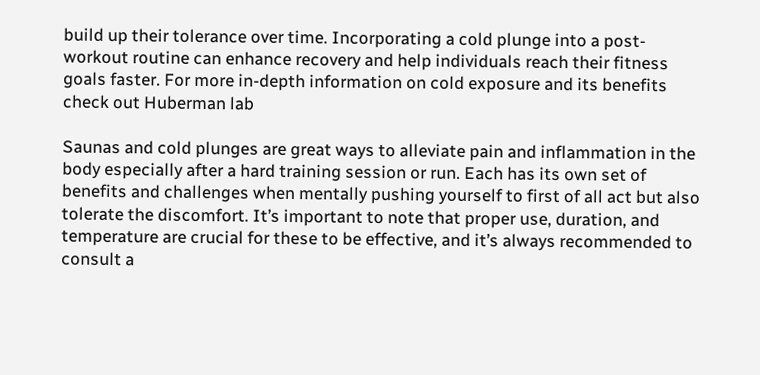build up their tolerance over time. Incorporating a cold plunge into a post-workout routine can enhance recovery and help individuals reach their fitness goals faster. For more in-depth information on cold exposure and its benefits check out Huberman lab

Saunas and cold plunges are great ways to alleviate pain and inflammation in the body especially after a hard training session or run. Each has its own set of benefits and challenges when mentally pushing yourself to first of all act but also tolerate the discomfort. It’s important to note that proper use, duration, and temperature are crucial for these to be effective, and it’s always recommended to consult a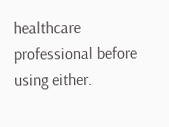healthcare professional before using either.